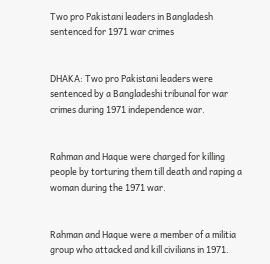Two pro Pakistani leaders in Bangladesh sentenced for 1971 war crimes


DHAKA: Two pro Pakistani leaders were sentenced by a Bangladeshi tribunal for war crimes during 1971 independence war.


Rahman and Haque were charged for killing people by torturing them till death and raping a woman during the 1971 war.


Rahman and Haque were a member of a militia group who attacked and kill civilians in 1971.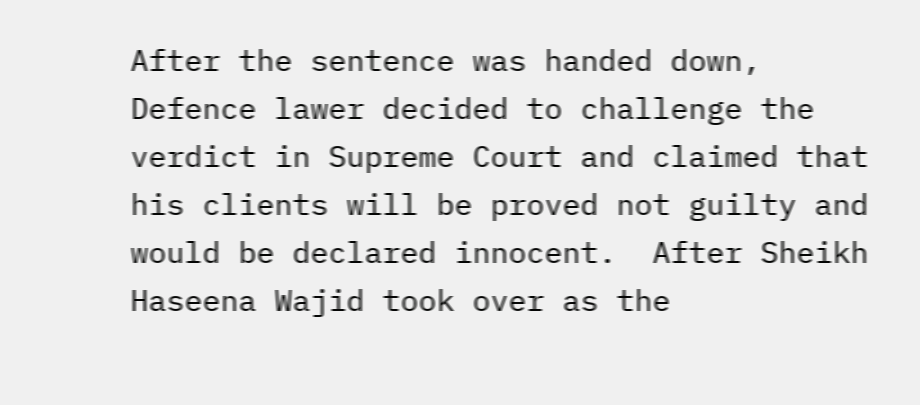After the sentence was handed down, Defence lawer decided to challenge the verdict in Supreme Court and claimed that his clients will be proved not guilty and would be declared innocent.  After Sheikh Haseena Wajid took over as the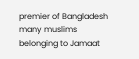premier of Bangladesh many muslims belonging to Jamaat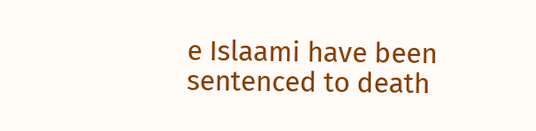e Islaami have been sentenced to death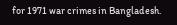for 1971 war crimes in Bangladesh.